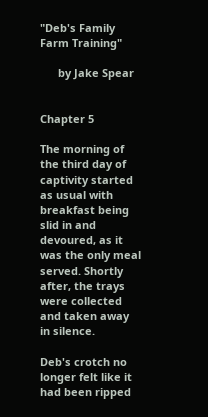"Deb's Family Farm Training"

      by Jake Spear


Chapter 5

The morning of the third day of captivity started as usual with breakfast being slid in and devoured, as it was the only meal served. Shortly after, the trays were collected and taken away in silence.

Deb's crotch no longer felt like it had been ripped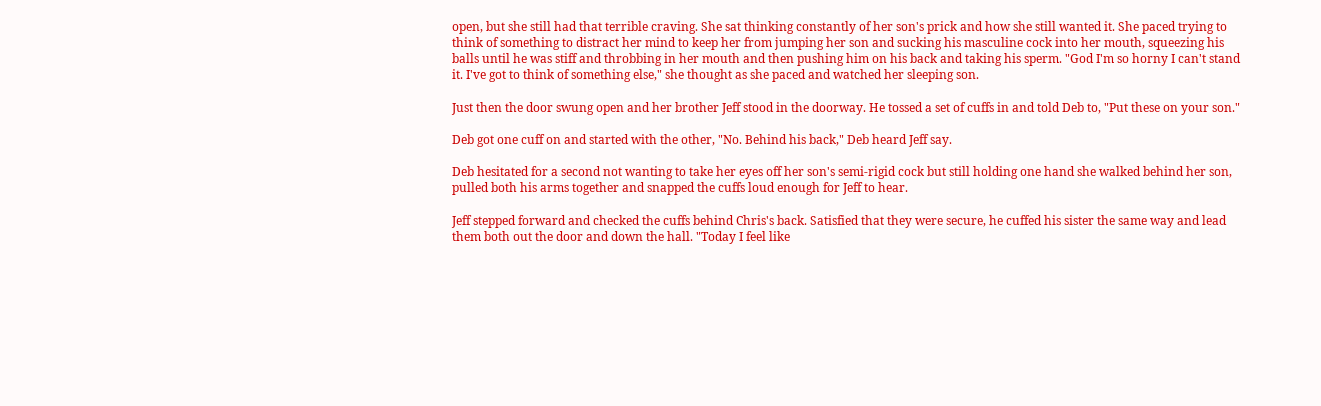open, but she still had that terrible craving. She sat thinking constantly of her son's prick and how she still wanted it. She paced trying to think of something to distract her mind to keep her from jumping her son and sucking his masculine cock into her mouth, squeezing his balls until he was stiff and throbbing in her mouth and then pushing him on his back and taking his sperm. "God I'm so horny I can't stand it. I've got to think of something else," she thought as she paced and watched her sleeping son.

Just then the door swung open and her brother Jeff stood in the doorway. He tossed a set of cuffs in and told Deb to, "Put these on your son."

Deb got one cuff on and started with the other, "No. Behind his back," Deb heard Jeff say.

Deb hesitated for a second not wanting to take her eyes off her son's semi-rigid cock but still holding one hand she walked behind her son, pulled both his arms together and snapped the cuffs loud enough for Jeff to hear.

Jeff stepped forward and checked the cuffs behind Chris's back. Satisfied that they were secure, he cuffed his sister the same way and lead them both out the door and down the hall. "Today I feel like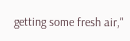getting some fresh air,"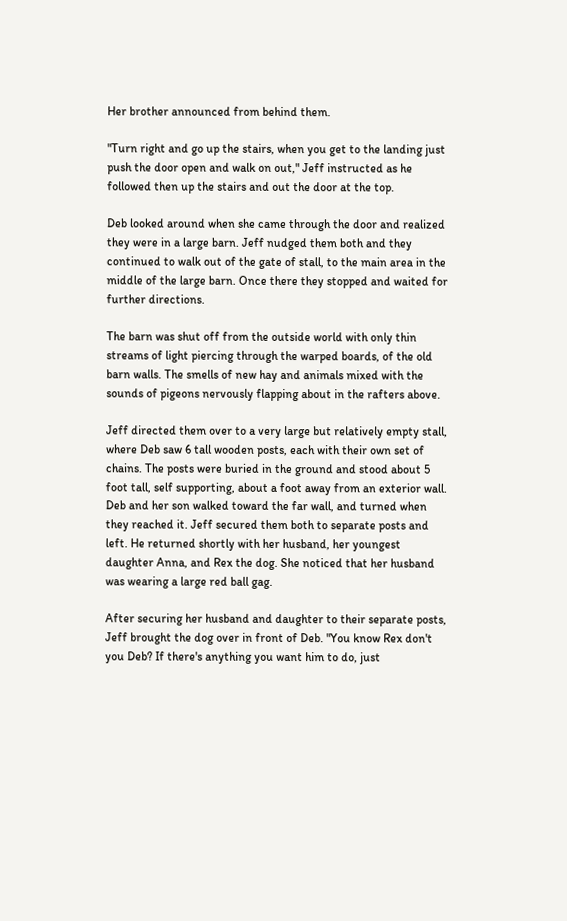Her brother announced from behind them.

"Turn right and go up the stairs, when you get to the landing just push the door open and walk on out," Jeff instructed as he followed then up the stairs and out the door at the top.

Deb looked around when she came through the door and realized they were in a large barn. Jeff nudged them both and they continued to walk out of the gate of stall, to the main area in the middle of the large barn. Once there they stopped and waited for further directions.

The barn was shut off from the outside world with only thin streams of light piercing through the warped boards, of the old barn walls. The smells of new hay and animals mixed with the sounds of pigeons nervously flapping about in the rafters above.

Jeff directed them over to a very large but relatively empty stall, where Deb saw 6 tall wooden posts, each with their own set of chains. The posts were buried in the ground and stood about 5 foot tall, self supporting, about a foot away from an exterior wall. Deb and her son walked toward the far wall, and turned when they reached it. Jeff secured them both to separate posts and left. He returned shortly with her husband, her youngest daughter Anna, and Rex the dog. She noticed that her husband was wearing a large red ball gag.

After securing her husband and daughter to their separate posts, Jeff brought the dog over in front of Deb. "You know Rex don't you Deb? If there's anything you want him to do, just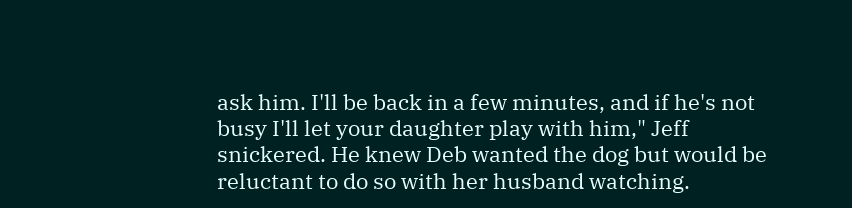ask him. I'll be back in a few minutes, and if he's not busy I'll let your daughter play with him," Jeff snickered. He knew Deb wanted the dog but would be reluctant to do so with her husband watching.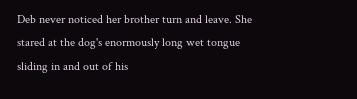Deb never noticed her brother turn and leave. She stared at the dog's enormously long wet tongue sliding in and out of his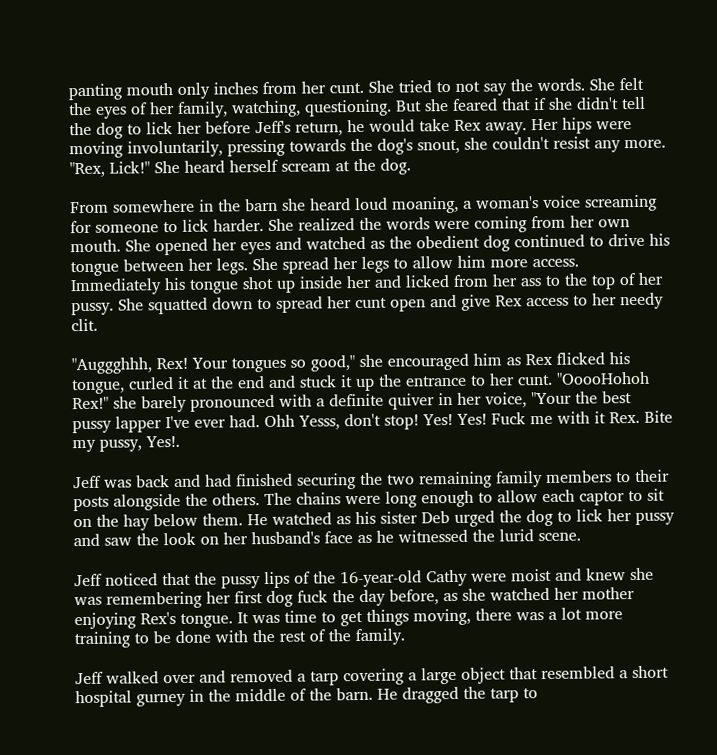panting mouth only inches from her cunt. She tried to not say the words. She felt the eyes of her family, watching, questioning. But she feared that if she didn't tell the dog to lick her before Jeff's return, he would take Rex away. Her hips were moving involuntarily, pressing towards the dog's snout, she couldn't resist any more. "Rex, Lick!" She heard herself scream at the dog.

From somewhere in the barn she heard loud moaning, a woman's voice screaming for someone to lick harder. She realized the words were coming from her own mouth. She opened her eyes and watched as the obedient dog continued to drive his tongue between her legs. She spread her legs to allow him more access. Immediately his tongue shot up inside her and licked from her ass to the top of her pussy. She squatted down to spread her cunt open and give Rex access to her needy clit.

"Auggghhh, Rex! Your tongues so good," she encouraged him as Rex flicked his tongue, curled it at the end and stuck it up the entrance to her cunt. "OoooHohoh Rex!" she barely pronounced with a definite quiver in her voice, "Your the best pussy lapper I've ever had. Ohh Yesss, don't stop! Yes! Yes! Fuck me with it Rex. Bite my pussy, Yes!.

Jeff was back and had finished securing the two remaining family members to their posts alongside the others. The chains were long enough to allow each captor to sit on the hay below them. He watched as his sister Deb urged the dog to lick her pussy and saw the look on her husband's face as he witnessed the lurid scene.

Jeff noticed that the pussy lips of the 16-year-old Cathy were moist and knew she was remembering her first dog fuck the day before, as she watched her mother enjoying Rex's tongue. It was time to get things moving, there was a lot more training to be done with the rest of the family.

Jeff walked over and removed a tarp covering a large object that resembled a short hospital gurney in the middle of the barn. He dragged the tarp to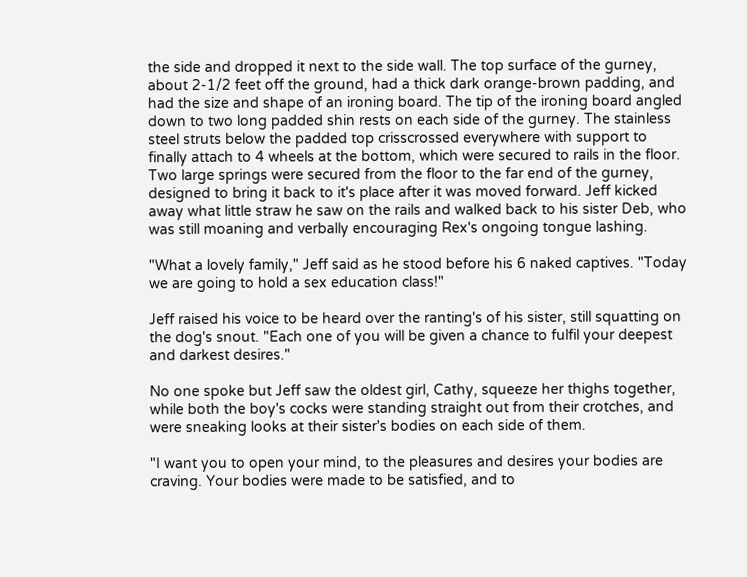the side and dropped it next to the side wall. The top surface of the gurney, about 2-1/2 feet off the ground, had a thick dark orange-brown padding, and had the size and shape of an ironing board. The tip of the ironing board angled down to two long padded shin rests on each side of the gurney. The stainless steel struts below the padded top crisscrossed everywhere with support to finally attach to 4 wheels at the bottom, which were secured to rails in the floor. Two large springs were secured from the floor to the far end of the gurney, designed to bring it back to it's place after it was moved forward. Jeff kicked away what little straw he saw on the rails and walked back to his sister Deb, who was still moaning and verbally encouraging Rex's ongoing tongue lashing.

"What a lovely family," Jeff said as he stood before his 6 naked captives. "Today we are going to hold a sex education class!"

Jeff raised his voice to be heard over the ranting's of his sister, still squatting on the dog's snout. "Each one of you will be given a chance to fulfil your deepest and darkest desires."

No one spoke but Jeff saw the oldest girl, Cathy, squeeze her thighs together, while both the boy's cocks were standing straight out from their crotches, and were sneaking looks at their sister's bodies on each side of them.

"I want you to open your mind, to the pleasures and desires your bodies are craving. Your bodies were made to be satisfied, and to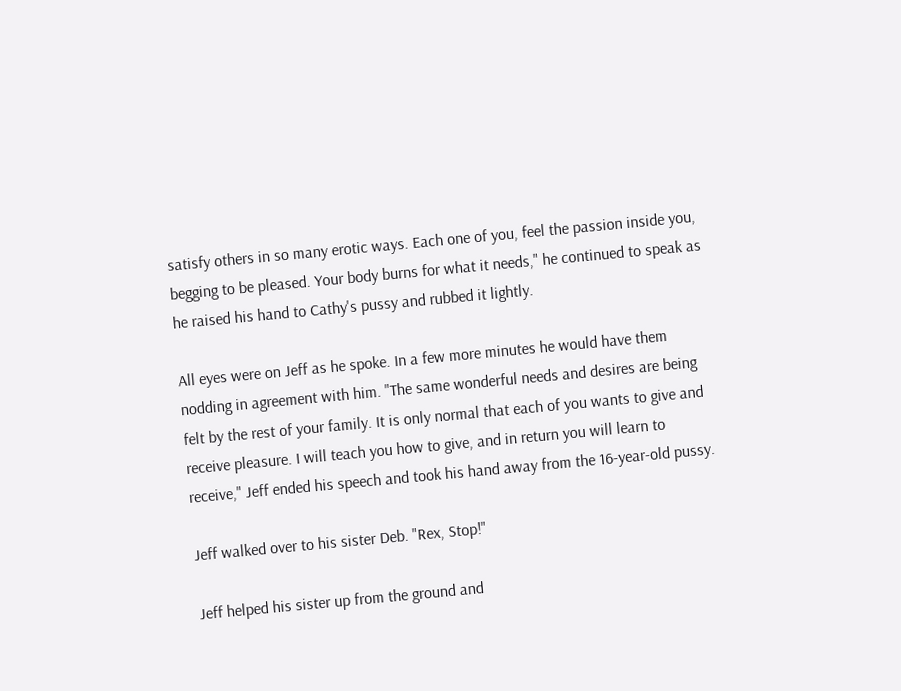satisfy others in so many erotic ways. Each one of you, feel the passion inside you, begging to be pleased. Your body burns for what it needs," he continued to speak as he raised his hand to Cathy's pussy and rubbed it lightly.

All eyes were on Jeff as he spoke. In a few more minutes he would have them nodding in agreement with him. "The same wonderful needs and desires are being felt by the rest of your family. It is only normal that each of you wants to give and receive pleasure. I will teach you how to give, and in return you will learn to receive," Jeff ended his speech and took his hand away from the 16-year-old pussy.

Jeff walked over to his sister Deb. "Rex, Stop!"

Jeff helped his sister up from the ground and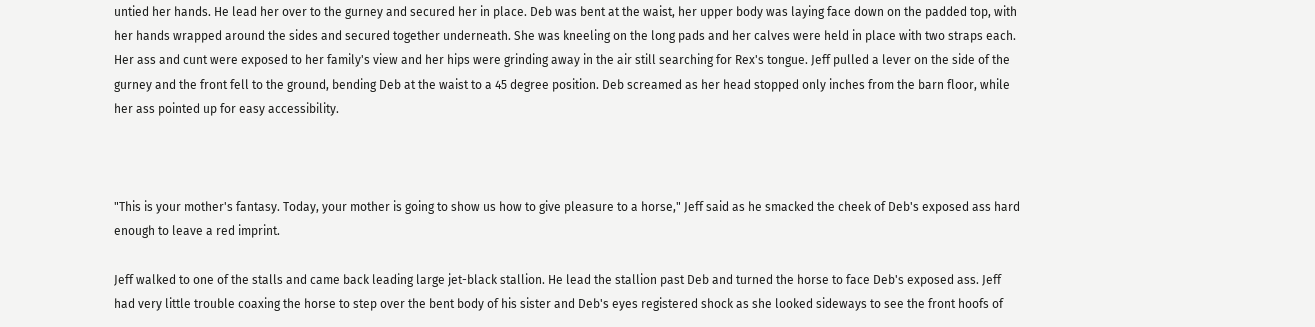untied her hands. He lead her over to the gurney and secured her in place. Deb was bent at the waist, her upper body was laying face down on the padded top, with her hands wrapped around the sides and secured together underneath. She was kneeling on the long pads and her calves were held in place with two straps each. Her ass and cunt were exposed to her family's view and her hips were grinding away in the air still searching for Rex's tongue. Jeff pulled a lever on the side of the gurney and the front fell to the ground, bending Deb at the waist to a 45 degree position. Deb screamed as her head stopped only inches from the barn floor, while her ass pointed up for easy accessibility.



"This is your mother's fantasy. Today, your mother is going to show us how to give pleasure to a horse," Jeff said as he smacked the cheek of Deb's exposed ass hard enough to leave a red imprint.

Jeff walked to one of the stalls and came back leading large jet-black stallion. He lead the stallion past Deb and turned the horse to face Deb's exposed ass. Jeff had very little trouble coaxing the horse to step over the bent body of his sister and Deb's eyes registered shock as she looked sideways to see the front hoofs of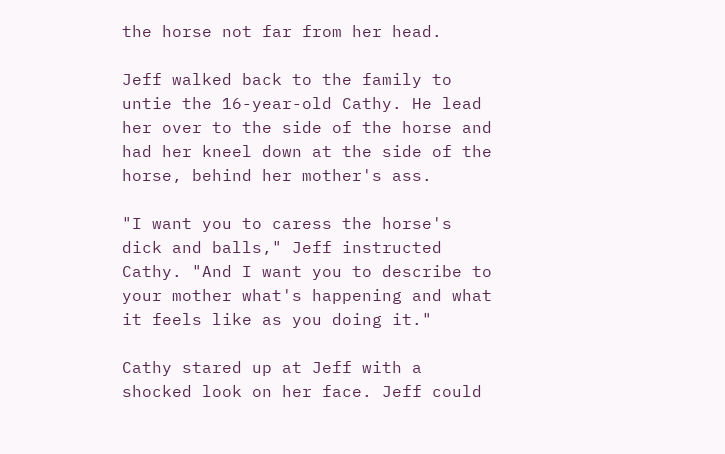the horse not far from her head.

Jeff walked back to the family to untie the 16-year-old Cathy. He lead her over to the side of the horse and had her kneel down at the side of the horse, behind her mother's ass.

"I want you to caress the horse's dick and balls," Jeff instructed Cathy. "And I want you to describe to your mother what's happening and what it feels like as you doing it."

Cathy stared up at Jeff with a shocked look on her face. Jeff could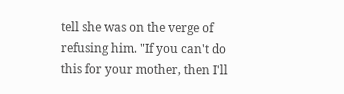tell she was on the verge of refusing him. "If you can't do this for your mother, then I'll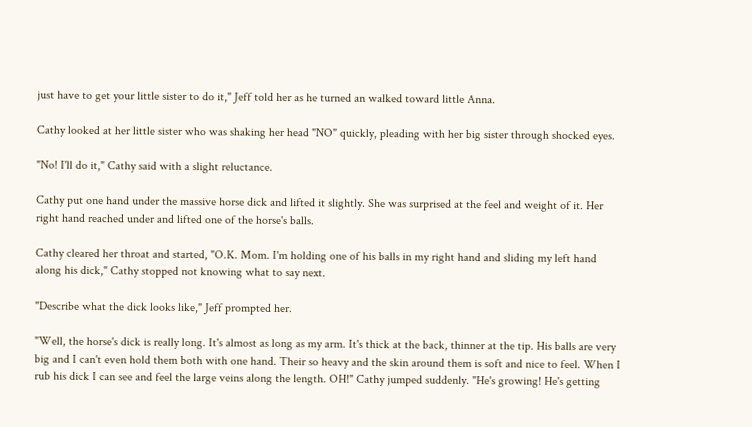just have to get your little sister to do it," Jeff told her as he turned an walked toward little Anna.

Cathy looked at her little sister who was shaking her head "NO" quickly, pleading with her big sister through shocked eyes.

"No! I'll do it," Cathy said with a slight reluctance.

Cathy put one hand under the massive horse dick and lifted it slightly. She was surprised at the feel and weight of it. Her right hand reached under and lifted one of the horse's balls.

Cathy cleared her throat and started, "O.K. Mom. I'm holding one of his balls in my right hand and sliding my left hand along his dick," Cathy stopped not knowing what to say next.

"Describe what the dick looks like," Jeff prompted her.

"Well, the horse's dick is really long. It's almost as long as my arm. It's thick at the back, thinner at the tip. His balls are very big and I can't even hold them both with one hand. Their so heavy and the skin around them is soft and nice to feel. When I rub his dick I can see and feel the large veins along the length. OH!" Cathy jumped suddenly. "He's growing! He's getting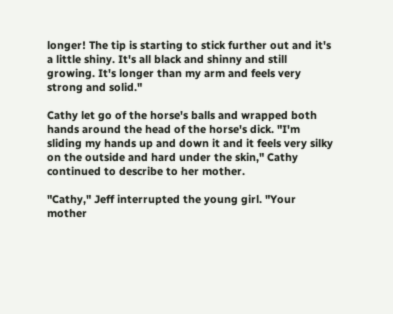longer! The tip is starting to stick further out and it's a little shiny. It's all black and shinny and still growing. It's longer than my arm and feels very strong and solid."

Cathy let go of the horse's balls and wrapped both hands around the head of the horse's dick. "I'm sliding my hands up and down it and it feels very silky on the outside and hard under the skin," Cathy continued to describe to her mother.

"Cathy," Jeff interrupted the young girl. "Your mother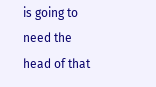is going to need the head of that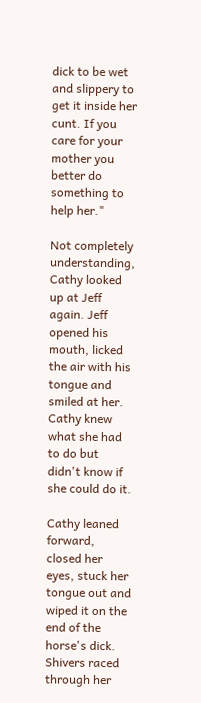dick to be wet and slippery to get it inside her cunt. If you care for your mother you better do something to help her."

Not completely understanding, Cathy looked up at Jeff again. Jeff opened his mouth, licked the air with his tongue and smiled at her. Cathy knew what she had to do but didn't know if she could do it.

Cathy leaned forward, closed her eyes, stuck her tongue out and wiped it on the end of the horse's dick. Shivers raced through her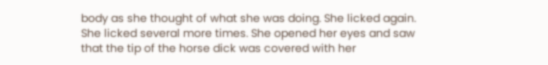body as she thought of what she was doing. She licked again. She licked several more times. She opened her eyes and saw that the tip of the horse dick was covered with her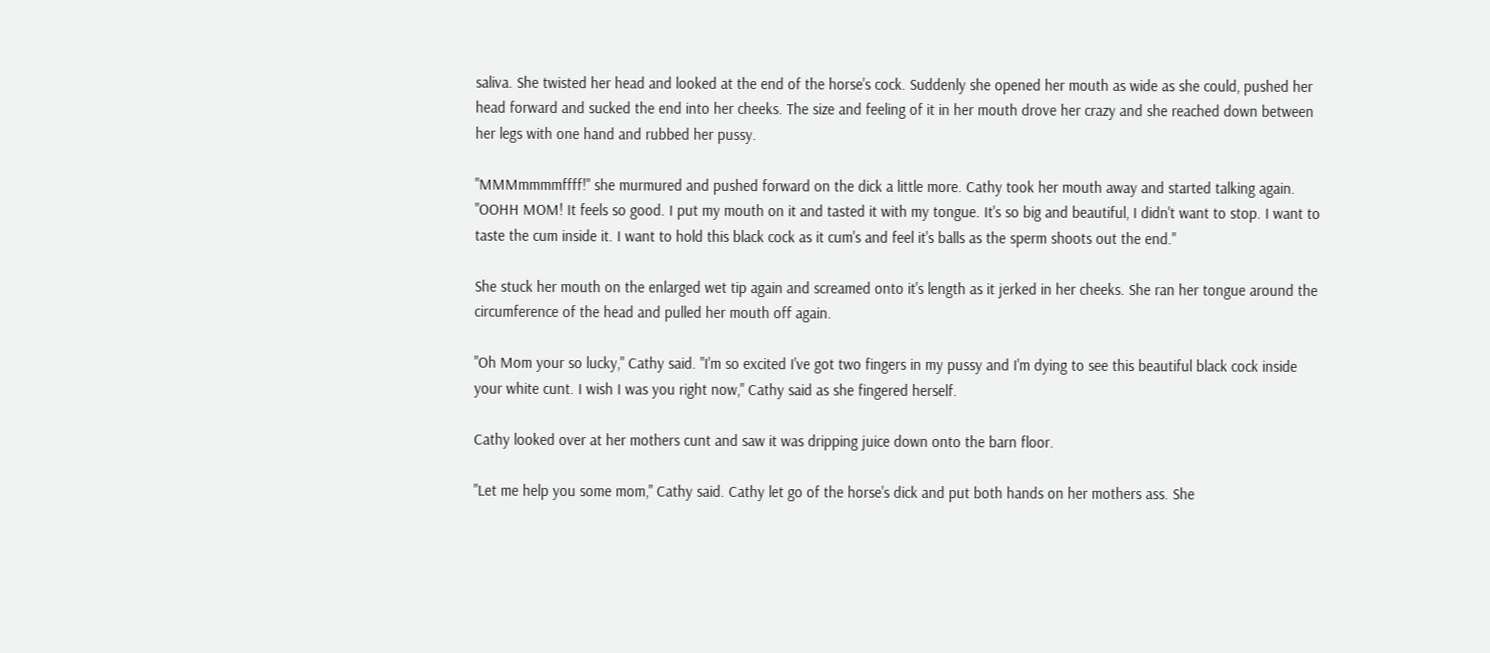saliva. She twisted her head and looked at the end of the horse's cock. Suddenly she opened her mouth as wide as she could, pushed her head forward and sucked the end into her cheeks. The size and feeling of it in her mouth drove her crazy and she reached down between her legs with one hand and rubbed her pussy.

"MMMmmmmffff!" she murmured and pushed forward on the dick a little more. Cathy took her mouth away and started talking again. "OOHH MOM! It feels so good. I put my mouth on it and tasted it with my tongue. It's so big and beautiful, I didn't want to stop. I want to taste the cum inside it. I want to hold this black cock as it cum's and feel it's balls as the sperm shoots out the end."

She stuck her mouth on the enlarged wet tip again and screamed onto it's length as it jerked in her cheeks. She ran her tongue around the circumference of the head and pulled her mouth off again.

"Oh Mom your so lucky," Cathy said. "I'm so excited I've got two fingers in my pussy and I'm dying to see this beautiful black cock inside your white cunt. I wish I was you right now," Cathy said as she fingered herself.

Cathy looked over at her mothers cunt and saw it was dripping juice down onto the barn floor.

"Let me help you some mom," Cathy said. Cathy let go of the horse's dick and put both hands on her mothers ass. She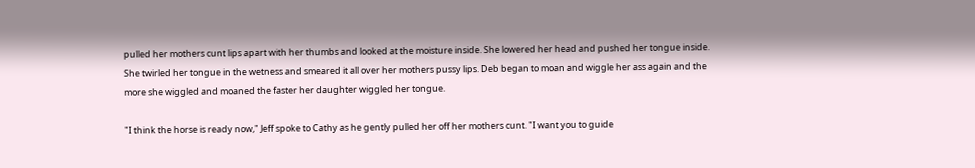pulled her mothers cunt lips apart with her thumbs and looked at the moisture inside. She lowered her head and pushed her tongue inside. She twirled her tongue in the wetness and smeared it all over her mothers pussy lips. Deb began to moan and wiggle her ass again and the more she wiggled and moaned the faster her daughter wiggled her tongue.

"I think the horse is ready now," Jeff spoke to Cathy as he gently pulled her off her mothers cunt. "I want you to guide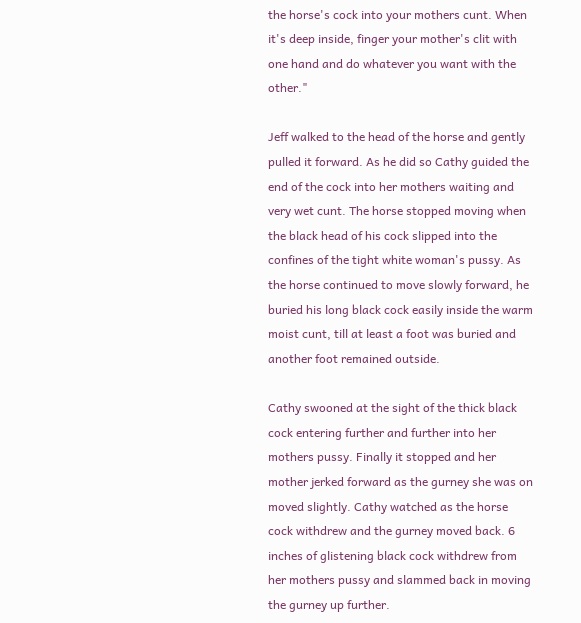the horse's cock into your mothers cunt. When it's deep inside, finger your mother's clit with one hand and do whatever you want with the other."

Jeff walked to the head of the horse and gently pulled it forward. As he did so Cathy guided the end of the cock into her mothers waiting and very wet cunt. The horse stopped moving when the black head of his cock slipped into the confines of the tight white woman's pussy. As the horse continued to move slowly forward, he buried his long black cock easily inside the warm moist cunt, till at least a foot was buried and another foot remained outside.

Cathy swooned at the sight of the thick black cock entering further and further into her mothers pussy. Finally it stopped and her mother jerked forward as the gurney she was on moved slightly. Cathy watched as the horse cock withdrew and the gurney moved back. 6 inches of glistening black cock withdrew from her mothers pussy and slammed back in moving the gurney up further.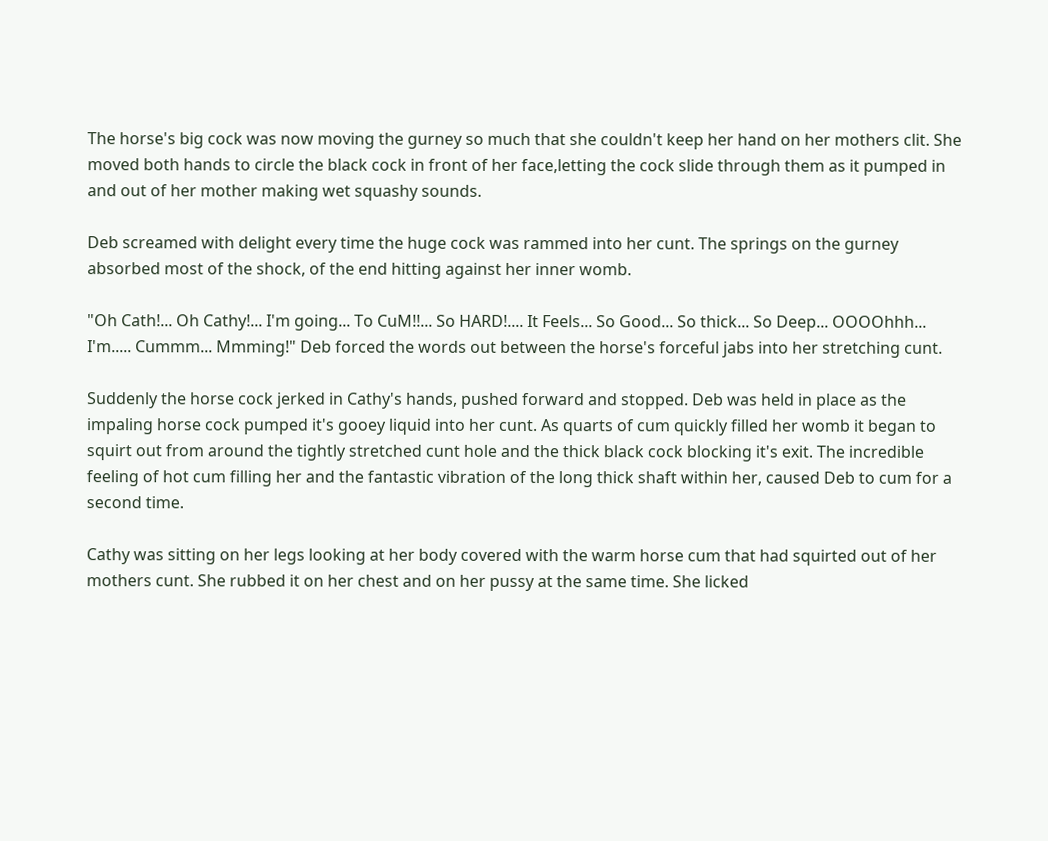The horse's big cock was now moving the gurney so much that she couldn't keep her hand on her mothers clit. She moved both hands to circle the black cock in front of her face,letting the cock slide through them as it pumped in and out of her mother making wet squashy sounds.

Deb screamed with delight every time the huge cock was rammed into her cunt. The springs on the gurney absorbed most of the shock, of the end hitting against her inner womb.

"Oh Cath!... Oh Cathy!... I'm going... To CuM!!... So HARD!.... It Feels... So Good... So thick... So Deep... OOOOhhh... I'm..... Cummm... Mmming!" Deb forced the words out between the horse's forceful jabs into her stretching cunt.

Suddenly the horse cock jerked in Cathy's hands, pushed forward and stopped. Deb was held in place as the impaling horse cock pumped it's gooey liquid into her cunt. As quarts of cum quickly filled her womb it began to squirt out from around the tightly stretched cunt hole and the thick black cock blocking it's exit. The incredible feeling of hot cum filling her and the fantastic vibration of the long thick shaft within her, caused Deb to cum for a second time.

Cathy was sitting on her legs looking at her body covered with the warm horse cum that had squirted out of her mothers cunt. She rubbed it on her chest and on her pussy at the same time. She licked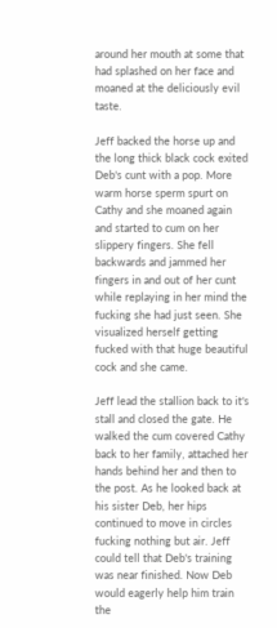around her mouth at some that had splashed on her face and moaned at the deliciously evil taste.

Jeff backed the horse up and the long thick black cock exited Deb's cunt with a pop. More warm horse sperm spurt on Cathy and she moaned again and started to cum on her slippery fingers. She fell backwards and jammed her fingers in and out of her cunt while replaying in her mind the fucking she had just seen. She visualized herself getting fucked with that huge beautiful cock and she came.

Jeff lead the stallion back to it's stall and closed the gate. He walked the cum covered Cathy back to her family, attached her hands behind her and then to the post. As he looked back at his sister Deb, her hips continued to move in circles fucking nothing but air. Jeff could tell that Deb's training was near finished. Now Deb would eagerly help him train the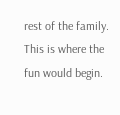rest of the family. This is where the fun would begin.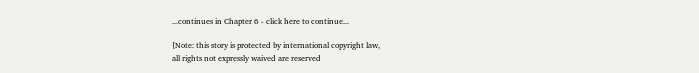...continues in Chapter 6 - click here to continue...

[Note: this story is protected by international copyright law,
all rights not expressly waived are reserved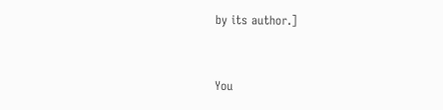by its author.]


You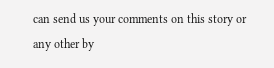can send us your comments on this story or any other by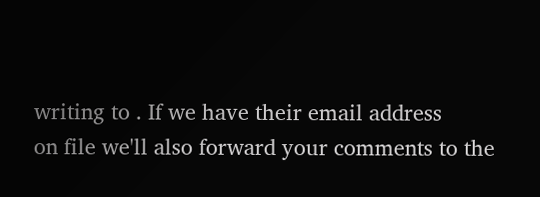writing to . If we have their email address
on file we'll also forward your comments to the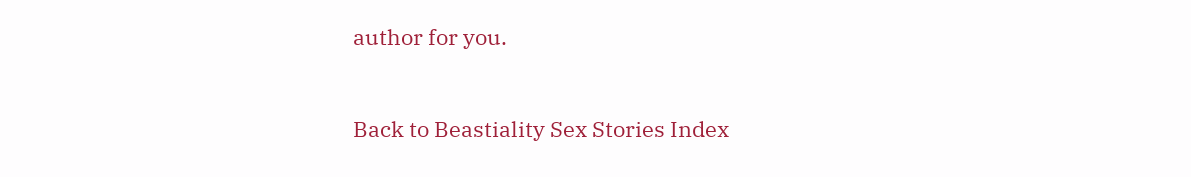author for you.


Back to Beastiality Sex Stories Index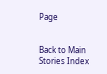Page


Back to Main Stories Index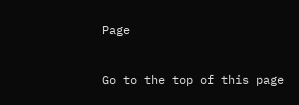Page


Go to the top of this page